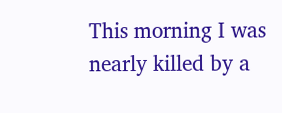This morning I was nearly killed by a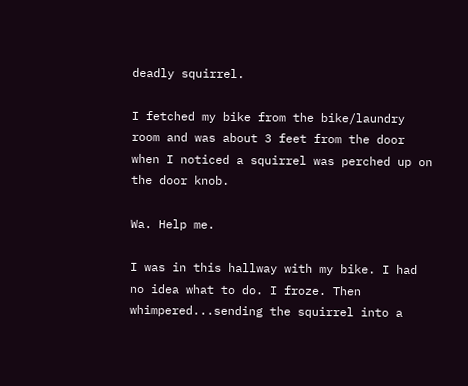deadly squirrel.

I fetched my bike from the bike/laundry room and was about 3 feet from the door when I noticed a squirrel was perched up on the door knob.

Wa. Help me.

I was in this hallway with my bike. I had no idea what to do. I froze. Then whimpered...sending the squirrel into a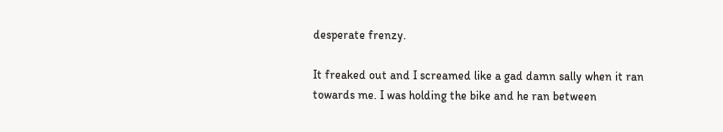desperate frenzy.

It freaked out and I screamed like a gad damn sally when it ran towards me. I was holding the bike and he ran between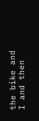the bike and I and then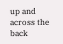up and across the back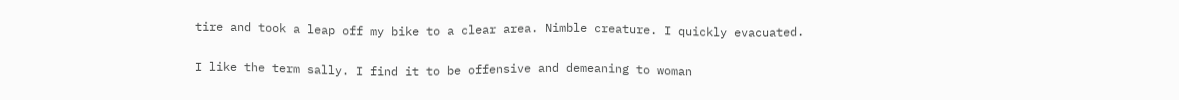tire and took a leap off my bike to a clear area. Nimble creature. I quickly evacuated.

I like the term sally. I find it to be offensive and demeaning to woman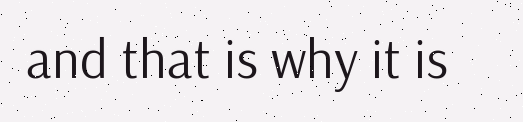and that is why it is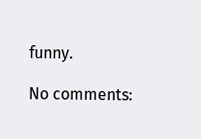funny.

No comments: